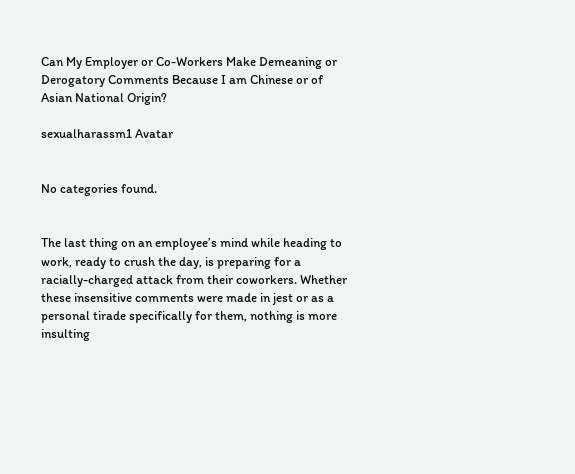Can My Employer or Co-Workers Make Demeaning or Derogatory Comments Because I am Chinese or of Asian National Origin?

sexualharassm1 Avatar


No categories found.


The last thing on an employee’s mind while heading to work, ready to crush the day, is preparing for a racially-charged attack from their coworkers. Whether these insensitive comments were made in jest or as a personal tirade specifically for them, nothing is more insulting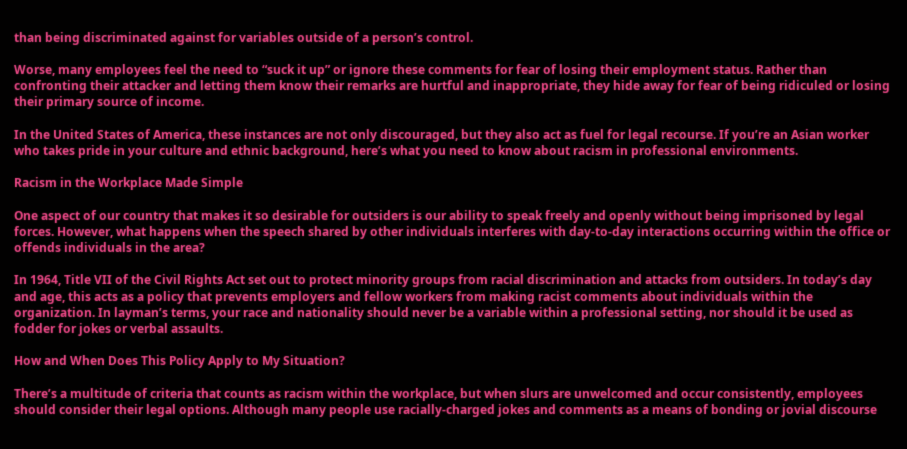than being discriminated against for variables outside of a person’s control.

Worse, many employees feel the need to “suck it up” or ignore these comments for fear of losing their employment status. Rather than confronting their attacker and letting them know their remarks are hurtful and inappropriate, they hide away for fear of being ridiculed or losing their primary source of income.

In the United States of America, these instances are not only discouraged, but they also act as fuel for legal recourse. If you’re an Asian worker who takes pride in your culture and ethnic background, here’s what you need to know about racism in professional environments.

Racism in the Workplace Made Simple

One aspect of our country that makes it so desirable for outsiders is our ability to speak freely and openly without being imprisoned by legal forces. However, what happens when the speech shared by other individuals interferes with day-to-day interactions occurring within the office or offends individuals in the area?

In 1964, Title VII of the Civil Rights Act set out to protect minority groups from racial discrimination and attacks from outsiders. In today’s day and age, this acts as a policy that prevents employers and fellow workers from making racist comments about individuals within the organization. In layman’s terms, your race and nationality should never be a variable within a professional setting, nor should it be used as fodder for jokes or verbal assaults.

How and When Does This Policy Apply to My Situation?

There’s a multitude of criteria that counts as racism within the workplace, but when slurs are unwelcomed and occur consistently, employees should consider their legal options. Although many people use racially-charged jokes and comments as a means of bonding or jovial discourse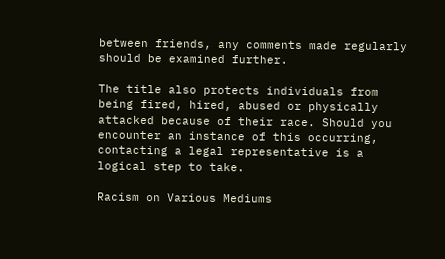between friends, any comments made regularly should be examined further.

The title also protects individuals from being fired, hired, abused or physically attacked because of their race. Should you encounter an instance of this occurring, contacting a legal representative is a logical step to take.

Racism on Various Mediums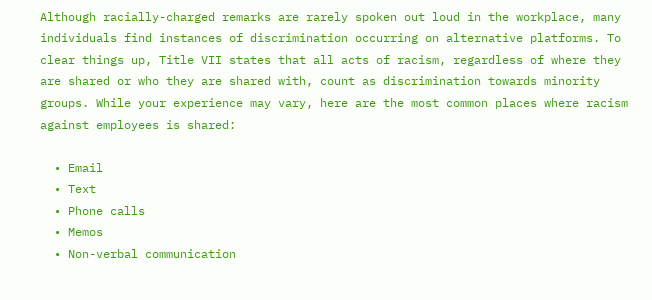Although racially-charged remarks are rarely spoken out loud in the workplace, many individuals find instances of discrimination occurring on alternative platforms. To clear things up, Title VII states that all acts of racism, regardless of where they are shared or who they are shared with, count as discrimination towards minority groups. While your experience may vary, here are the most common places where racism against employees is shared:

  • Email
  • Text
  • Phone calls
  • Memos
  • Non-verbal communication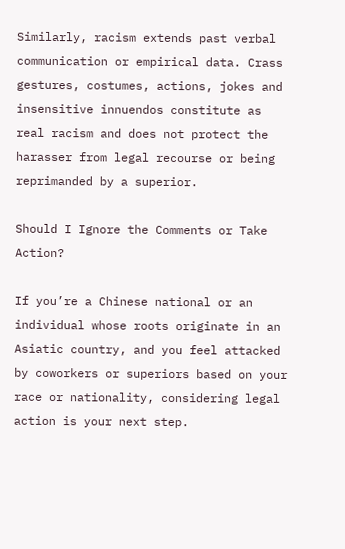Similarly, racism extends past verbal communication or empirical data. Crass gestures, costumes, actions, jokes and insensitive innuendos constitute as real racism and does not protect the harasser from legal recourse or being reprimanded by a superior.

Should I Ignore the Comments or Take Action?

If you’re a Chinese national or an individual whose roots originate in an Asiatic country, and you feel attacked by coworkers or superiors based on your race or nationality, considering legal action is your next step.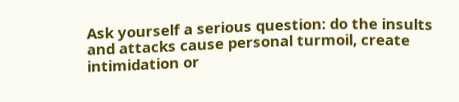Ask yourself a serious question: do the insults and attacks cause personal turmoil, create intimidation or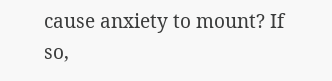cause anxiety to mount? If so,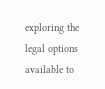exploring the legal options available to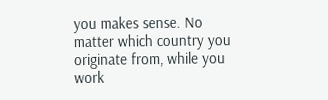you makes sense. No matter which country you originate from, while you work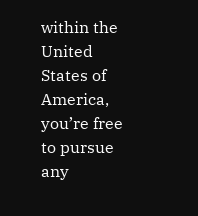within the United States of America, you’re free to pursue any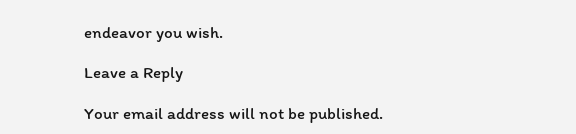endeavor you wish.

Leave a Reply

Your email address will not be published.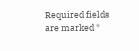Required fields are marked *